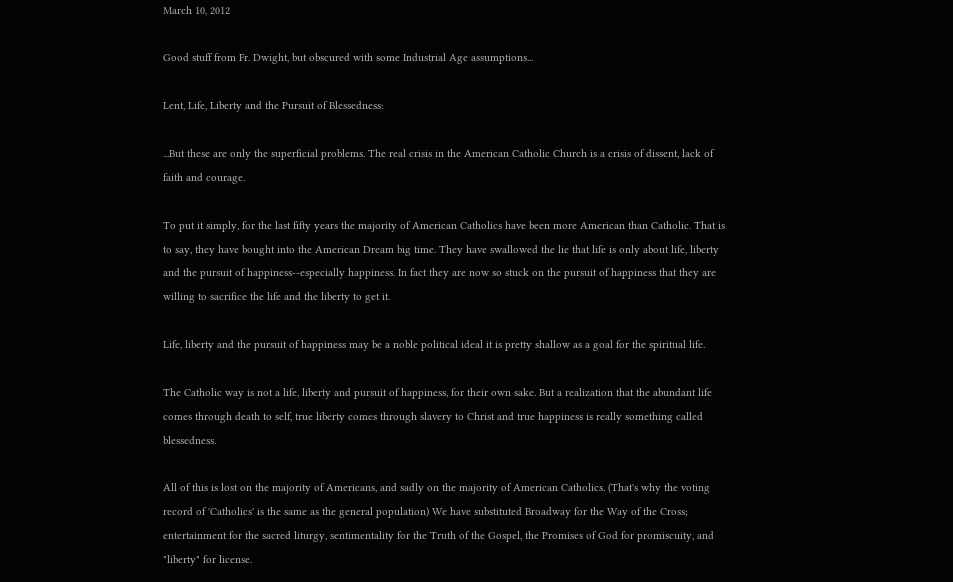March 10, 2012

Good stuff from Fr. Dwight, but obscured with some Industrial Age assumptions...

Lent, Life, Liberty and the Pursuit of Blessedness:

...But these are only the superficial problems. The real crisis in the American Catholic Church is a crisis of dissent, lack of faith and courage.

To put it simply, for the last fifty years the majority of American Catholics have been more American than Catholic. That is to say, they have bought into the American Dream big time. They have swallowed the lie that life is only about life, liberty and the pursuit of happiness--especially happiness. In fact they are now so stuck on the pursuit of happiness that they are willing to sacrifice the life and the liberty to get it.

Life, liberty and the pursuit of happiness may be a noble political ideal it is pretty shallow as a goal for the spiritual life.

The Catholic way is not a life, liberty and pursuit of happiness, for their own sake. But a realization that the abundant life comes through death to self, true liberty comes through slavery to Christ and true happiness is really something called blessedness.

All of this is lost on the majority of Americans, and sadly on the majority of American Catholics. (That's why the voting record of 'Catholics' is the same as the general population) We have substituted Broadway for the Way of the Cross; entertainment for the sacred liturgy, sentimentality for the Truth of the Gospel, the Promises of God for promiscuity, and  "liberty" for license.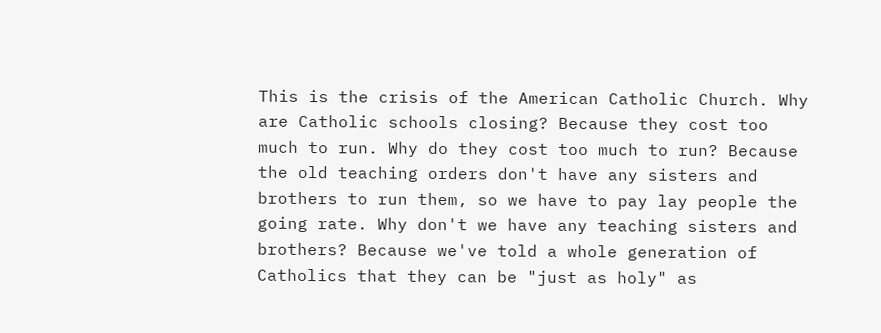This is the crisis of the American Catholic Church. Why are Catholic schools closing? Because they cost too much to run. Why do they cost too much to run? Because the old teaching orders don't have any sisters and brothers to run them, so we have to pay lay people the going rate. Why don't we have any teaching sisters and brothers? Because we've told a whole generation of Catholics that they can be "just as holy" as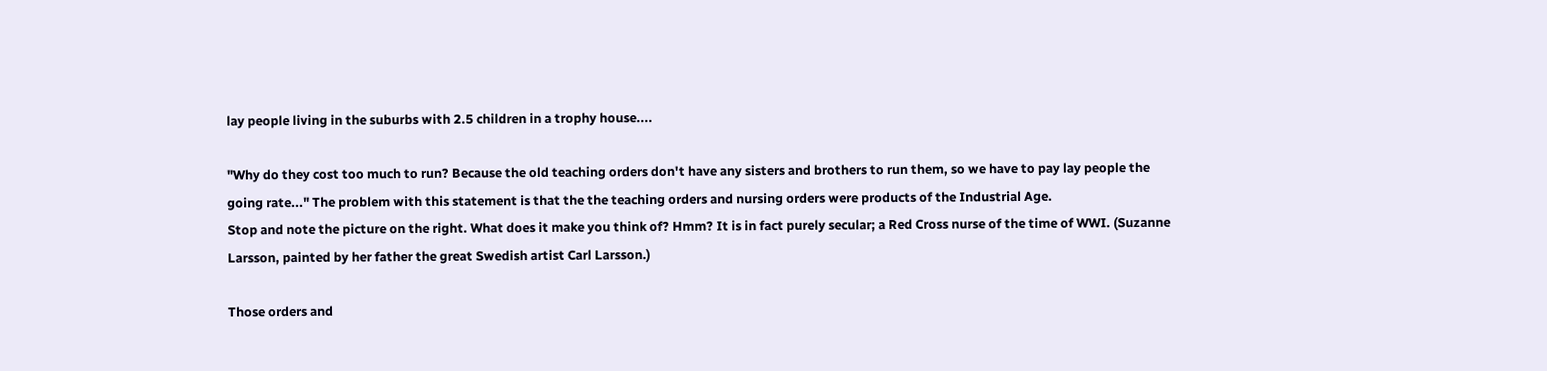lay people living in the suburbs with 2.5 children in a trophy house....

"Why do they cost too much to run? Because the old teaching orders don't have any sisters and brothers to run them, so we have to pay lay people the going rate..." The problem with this statement is that the the teaching orders and nursing orders were products of the Industrial Age.
Stop and note the picture on the right. What does it make you think of? Hmm? It is in fact purely secular; a Red Cross nurse of the time of WWI. (Suzanne Larsson, painted by her father the great Swedish artist Carl Larsson.)

Those orders and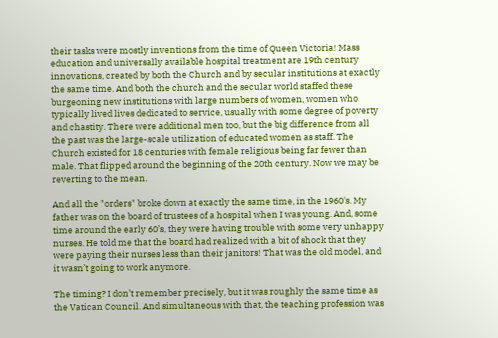their tasks were mostly inventions from the time of Queen Victoria! Mass education and universally available hospital treatment are 19th century innovations, created by both the Church and by secular institutions at exactly the same time. And both the church and the secular world staffed these burgeoning new institutions with large numbers of women, women who typically lived lives dedicated to service, usually with some degree of poverty and chastity. There were additional men too, but the big difference from all the past was the large-scale utilization of educated women as staff. The Church existed for 18 centuries with female religious being far fewer than male. That flipped around the beginning of the 20th century. Now we may be reverting to the mean.

And all the "orders" broke down at exactly the same time, in the 1960's. My father was on the board of trustees of a hospital when I was young. And, some time around the early 60’s, they were having trouble with some very unhappy nurses. He told me that the board had realized with a bit of shock that they were paying their nurses less than their janitors! That was the old model, and it wasn’t going to work anymore.

The timing? I don’t remember precisely, but it was roughly the same time as the Vatican Council. And simultaneous with that, the teaching profession was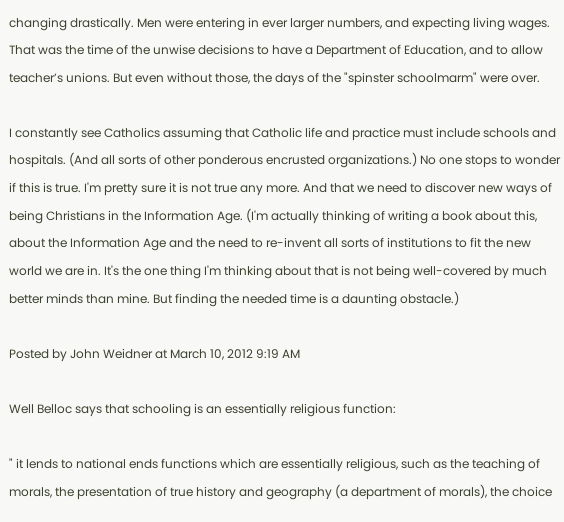changing drastically. Men were entering in ever larger numbers, and expecting living wages. That was the time of the unwise decisions to have a Department of Education, and to allow teacher’s unions. But even without those, the days of the "spinster schoolmarm" were over.

I constantly see Catholics assuming that Catholic life and practice must include schools and hospitals. (And all sorts of other ponderous encrusted organizations.) No one stops to wonder if this is true. I'm pretty sure it is not true any more. And that we need to discover new ways of being Christians in the Information Age. (I'm actually thinking of writing a book about this, about the Information Age and the need to re-invent all sorts of institutions to fit the new world we are in. It's the one thing I'm thinking about that is not being well-covered by much better minds than mine. But finding the needed time is a daunting obstacle.)

Posted by John Weidner at March 10, 2012 9:19 AM

Well Belloc says that schooling is an essentially religious function:

" it lends to national ends functions which are essentially religious, such as the teaching of morals, the presentation of true history and geography (a department of morals), the choice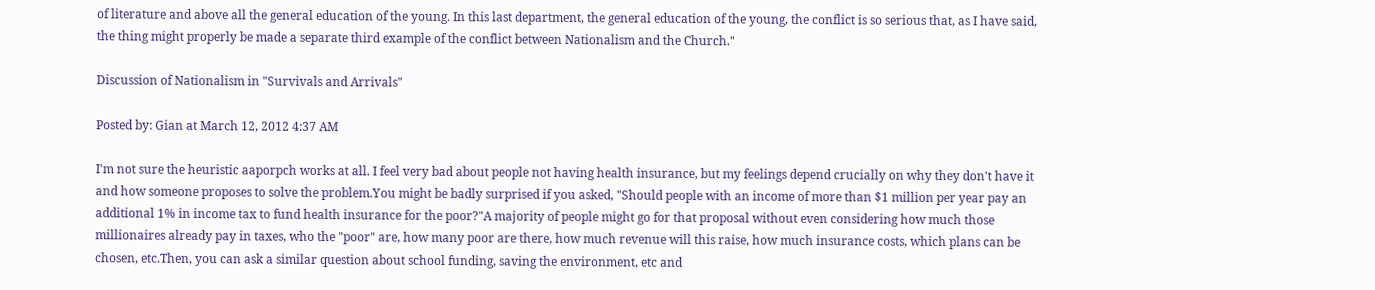of literature and above all the general education of the young. In this last department, the general education of the young, the conflict is so serious that, as I have said, the thing might properly be made a separate third example of the conflict between Nationalism and the Church."

Discussion of Nationalism in "Survivals and Arrivals"

Posted by: Gian at March 12, 2012 4:37 AM

I'm not sure the heuristic aaporpch works at all. I feel very bad about people not having health insurance, but my feelings depend crucially on why they don't have it and how someone proposes to solve the problem.You might be badly surprised if you asked, "Should people with an income of more than $1 million per year pay an additional 1% in income tax to fund health insurance for the poor?"A majority of people might go for that proposal without even considering how much those millionaires already pay in taxes, who the "poor" are, how many poor are there, how much revenue will this raise, how much insurance costs, which plans can be chosen, etc.Then, you can ask a similar question about school funding, saving the environment, etc and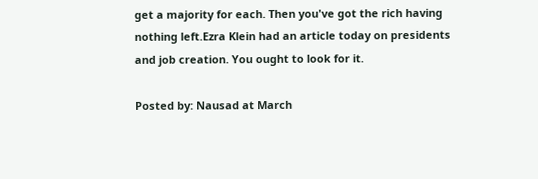get a majority for each. Then you've got the rich having nothing left.Ezra Klein had an article today on presidents and job creation. You ought to look for it.

Posted by: Nausad at March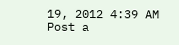19, 2012 4:39 AM
Post a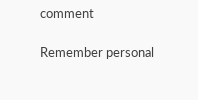comment

Remember personal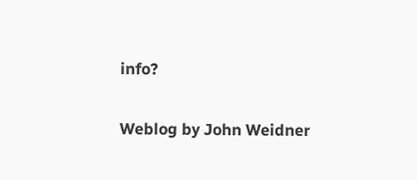info?

Weblog by John Weidner